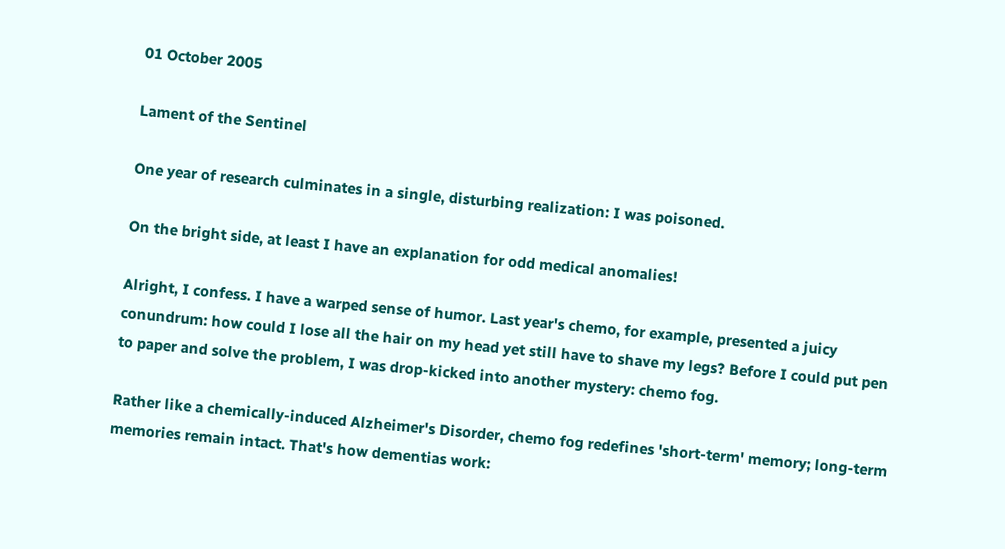01 October 2005

Lament of the Sentinel

One year of research culminates in a single, disturbing realization: I was poisoned.

On the bright side, at least I have an explanation for odd medical anomalies!

Alright, I confess. I have a warped sense of humor. Last year's chemo, for example, presented a juicy conundrum: how could I lose all the hair on my head yet still have to shave my legs? Before I could put pen to paper and solve the problem, I was drop-kicked into another mystery: chemo fog.

Rather like a chemically-induced Alzheimer's Disorder, chemo fog redefines 'short-term' memory; long-term memories remain intact. That's how dementias work: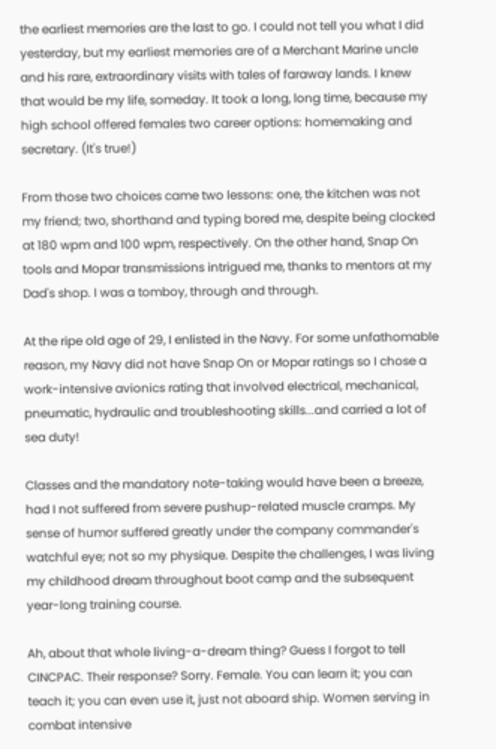the earliest memories are the last to go. I could not tell you what I did yesterday, but my earliest memories are of a Merchant Marine uncle and his rare, extraordinary visits with tales of faraway lands. I knew that would be my life, someday. It took a long, long time, because my high school offered females two career options: homemaking and secretary. (It's true!)

From those two choices came two lessons: one, the kitchen was not my friend; two, shorthand and typing bored me, despite being clocked at 180 wpm and 100 wpm, respectively. On the other hand, Snap On tools and Mopar transmissions intrigued me, thanks to mentors at my Dad's shop. I was a tomboy, through and through.

At the ripe old age of 29, I enlisted in the Navy. For some unfathomable reason, my Navy did not have Snap On or Mopar ratings so I chose a work-intensive avionics rating that involved electrical, mechanical, pneumatic, hydraulic and troubleshooting skills...and carried a lot of sea duty!

Classes and the mandatory note-taking would have been a breeze, had I not suffered from severe pushup-related muscle cramps. My sense of humor suffered greatly under the company commander's watchful eye; not so my physique. Despite the challenges, I was living my childhood dream throughout boot camp and the subsequent year-long training course.

Ah, about that whole living-a-dream thing? Guess I forgot to tell CINCPAC. Their response? Sorry. Female. You can learn it; you can teach it; you can even use it, just not aboard ship. Women serving in combat intensive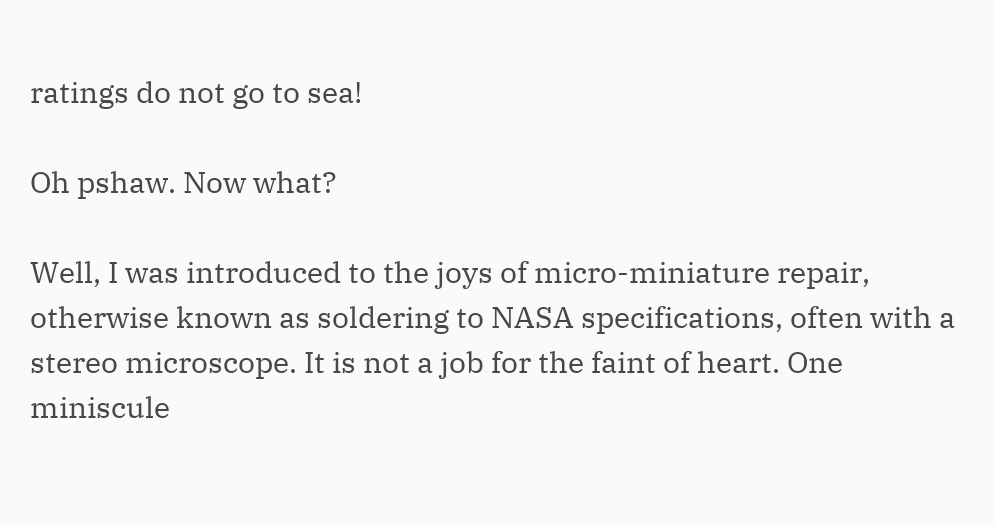ratings do not go to sea!

Oh pshaw. Now what?

Well, I was introduced to the joys of micro-miniature repair, otherwise known as soldering to NASA specifications, often with a stereo microscope. It is not a job for the faint of heart. One miniscule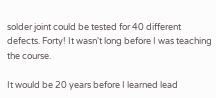solder joint could be tested for 40 different defects. Forty! It wasn't long before I was teaching the course.

It would be 20 years before I learned lead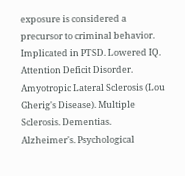exposure is considered a precursor to criminal behavior. Implicated in PTSD. Lowered IQ. Attention Deficit Disorder. Amyotropic Lateral Sclerosis (Lou Gherig's Disease). Multiple Sclerosis. Dementias. Alzheimer's. Psychological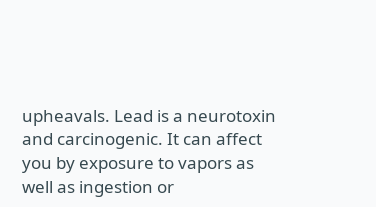upheavals. Lead is a neurotoxin and carcinogenic. It can affect you by exposure to vapors as well as ingestion or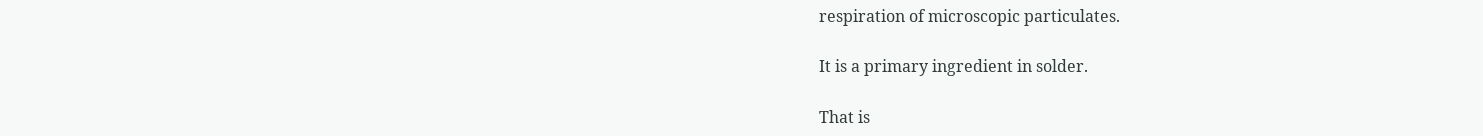respiration of microscopic particulates.

It is a primary ingredient in solder.

That is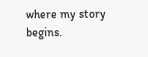where my story begins.